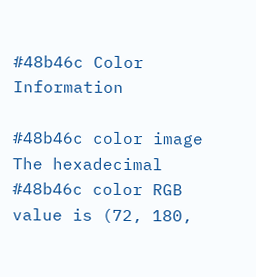#48b46c Color Information

#48b46c color image
The hexadecimal #48b46c color RGB value is (72, 180,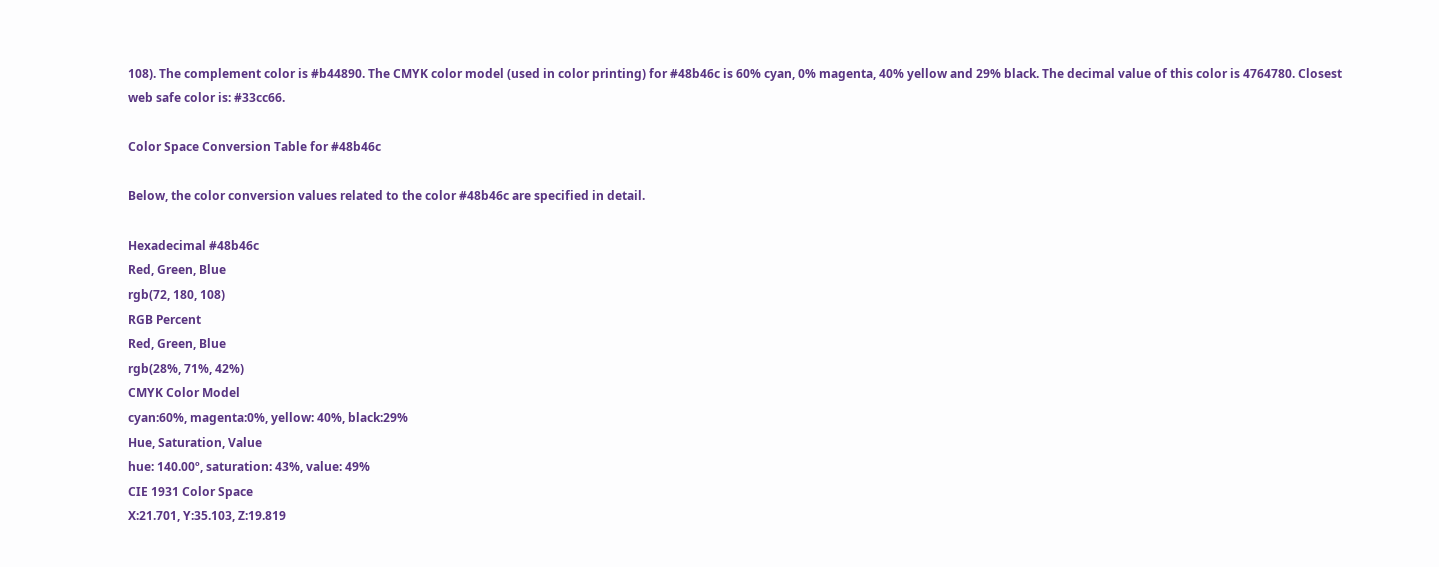108). The complement color is #b44890. The CMYK color model (used in color printing) for #48b46c is 60% cyan, 0% magenta, 40% yellow and 29% black. The decimal value of this color is 4764780. Closest web safe color is: #33cc66.

Color Space Conversion Table for #48b46c

Below, the color conversion values related to the color #48b46c are specified in detail.

Hexadecimal #48b46c
Red, Green, Blue
rgb(72, 180, 108)
RGB Percent
Red, Green, Blue
rgb(28%, 71%, 42%)
CMYK Color Model
cyan:60%, magenta:0%, yellow: 40%, black:29%
Hue, Saturation, Value
hue: 140.00º, saturation: 43%, value: 49%
CIE 1931 Color Space
X:21.701, Y:35.103, Z:19.819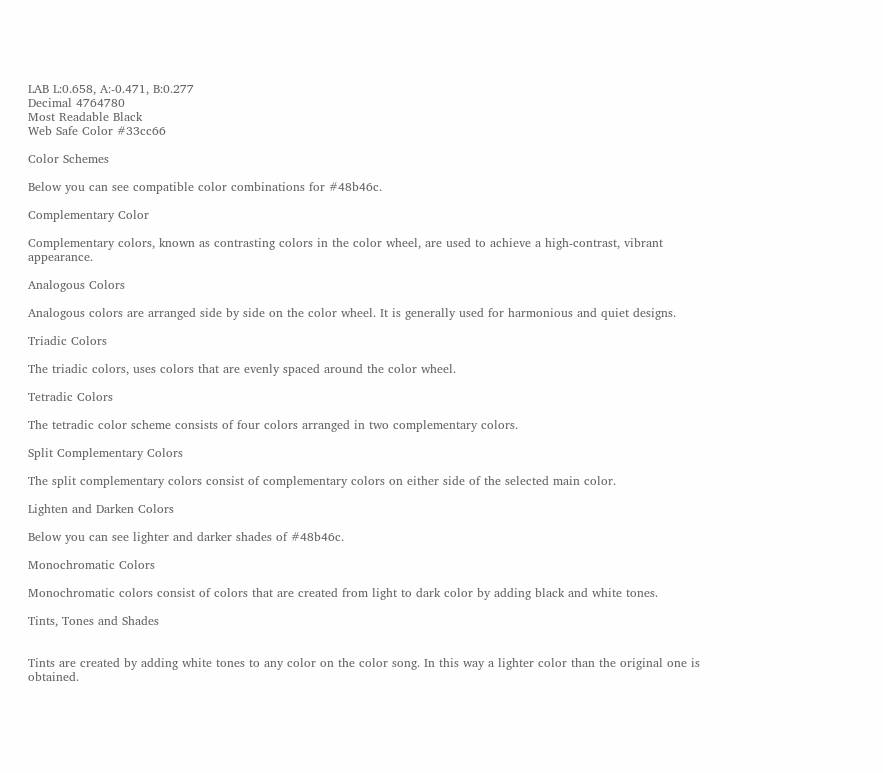LAB L:0.658, A:-0.471, B:0.277
Decimal 4764780
Most Readable Black
Web Safe Color #33cc66

Color Schemes

Below you can see compatible color combinations for #48b46c.

Complementary Color

Complementary colors, known as contrasting colors in the color wheel, are used to achieve a high-contrast, vibrant appearance.

Analogous Colors

Analogous colors are arranged side by side on the color wheel. It is generally used for harmonious and quiet designs.

Triadic Colors

The triadic colors, uses colors that are evenly spaced around the color wheel.

Tetradic Colors

The tetradic color scheme consists of four colors arranged in two complementary colors.

Split Complementary Colors

The split complementary colors consist of complementary colors on either side of the selected main color.

Lighten and Darken Colors

Below you can see lighter and darker shades of #48b46c.

Monochromatic Colors

Monochromatic colors consist of colors that are created from light to dark color by adding black and white tones.

Tints, Tones and Shades


Tints are created by adding white tones to any color on the color song. In this way a lighter color than the original one is obtained.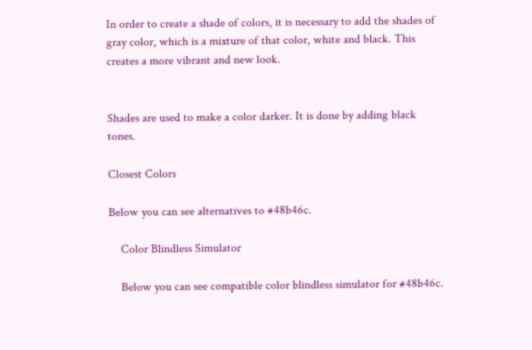In order to create a shade of colors, it is necessary to add the shades of gray color, which is a mixture of that color, white and black. This creates a more vibrant and new look.


Shades are used to make a color darker. It is done by adding black tones.

Closest Colors

Below you can see alternatives to #48b46c.

    Color Blindless Simulator

    Below you can see compatible color blindless simulator for #48b46c.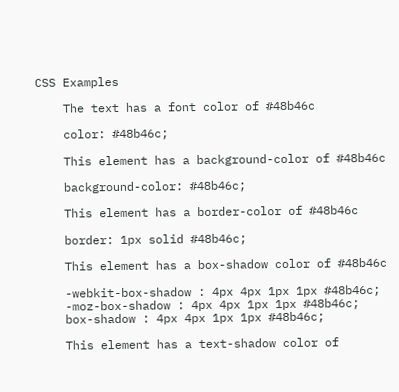CSS Examples

    The text has a font color of #48b46c

    color: #48b46c;

    This element has a background-color of #48b46c

    background-color: #48b46c;

    This element has a border-color of #48b46c

    border: 1px solid #48b46c;

    This element has a box-shadow color of #48b46c

    -webkit-box-shadow : 4px 4px 1px 1px #48b46c;
    -moz-box-shadow : 4px 4px 1px 1px #48b46c;
    box-shadow : 4px 4px 1px 1px #48b46c;

    This element has a text-shadow color of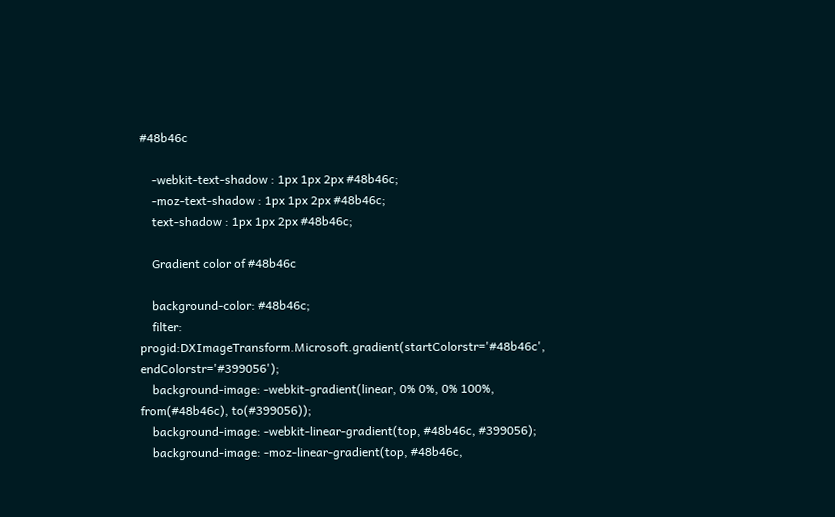#48b46c

    -webkit-text-shadow : 1px 1px 2px #48b46c;
    -moz-text-shadow : 1px 1px 2px #48b46c;
    text-shadow : 1px 1px 2px #48b46c;

    Gradient color of #48b46c

    background-color: #48b46c;
    filter: progid:DXImageTransform.Microsoft.gradient(startColorstr='#48b46c', endColorstr='#399056');
    background-image: -webkit-gradient(linear, 0% 0%, 0% 100%, from(#48b46c), to(#399056));
    background-image: -webkit-linear-gradient(top, #48b46c, #399056);
    background-image: -moz-linear-gradient(top, #48b46c,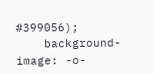#399056);
    background-image: -o-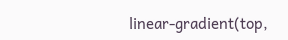linear-gradient(top,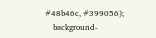#48b46c, #399056);
    background-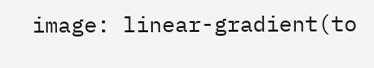image: linear-gradient(to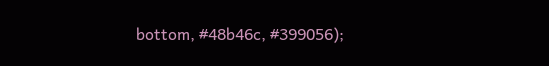bottom, #48b46c, #399056);